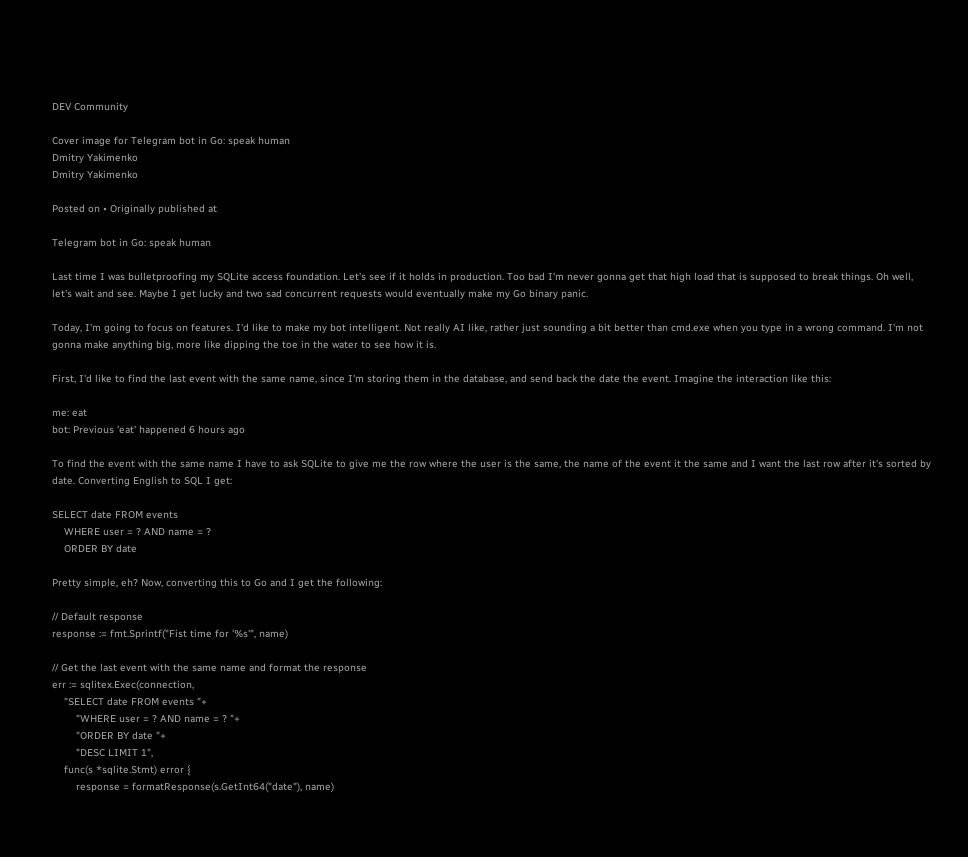DEV Community

Cover image for Telegram bot in Go: speak human
Dmitry Yakimenko
Dmitry Yakimenko

Posted on • Originally published at

Telegram bot in Go: speak human

Last time I was bulletproofing my SQLite access foundation. Let's see if it holds in production. Too bad I'm never gonna get that high load that is supposed to break things. Oh well, let's wait and see. Maybe I get lucky and two sad concurrent requests would eventually make my Go binary panic.

Today, I'm going to focus on features. I'd like to make my bot intelligent. Not really AI like, rather just sounding a bit better than cmd.exe when you type in a wrong command. I'm not gonna make anything big, more like dipping the toe in the water to see how it is.

First, I'd like to find the last event with the same name, since I'm storing them in the database, and send back the date the event. Imagine the interaction like this:

me: eat
bot: Previous 'eat' happened 6 hours ago

To find the event with the same name I have to ask SQLite to give me the row where the user is the same, the name of the event it the same and I want the last row after it's sorted by date. Converting English to SQL I get:

SELECT date FROM events
    WHERE user = ? AND name = ?
    ORDER BY date

Pretty simple, eh? Now, converting this to Go and I get the following:

// Default response
response := fmt.Sprintf("Fist time for '%s'", name)

// Get the last event with the same name and format the response
err := sqlitex.Exec(connection,
    "SELECT date FROM events "+
        "WHERE user = ? AND name = ? "+
        "ORDER BY date "+
        "DESC LIMIT 1",
    func(s *sqlite.Stmt) error {
        response = formatResponse(s.GetInt64("date"), name)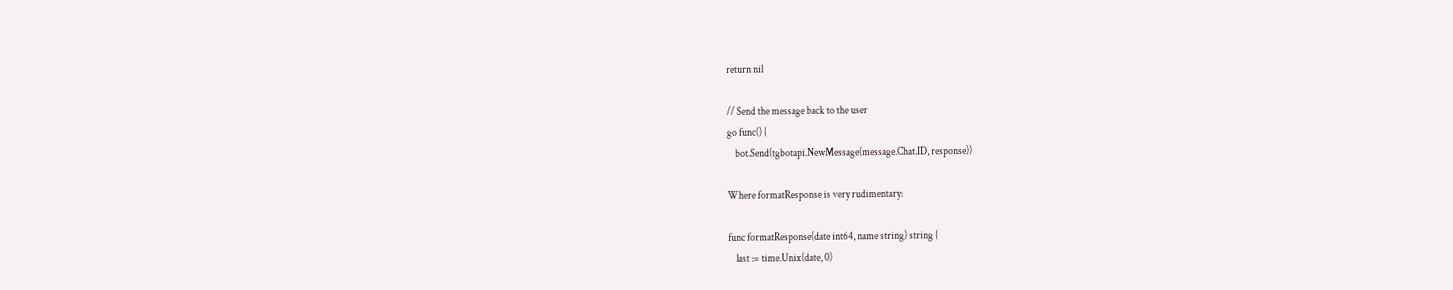return nil

// Send the message back to the user
go func() {
    bot.Send(tgbotapi.NewMessage(message.Chat.ID, response))

Where formatResponse is very rudimentary:

func formatResponse(date int64, name string) string {
    last := time.Unix(date, 0)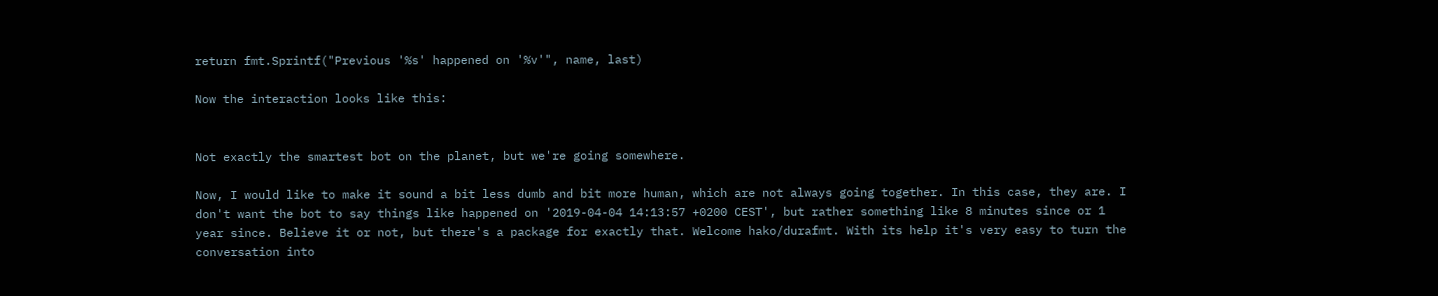return fmt.Sprintf("Previous '%s' happened on '%v'", name, last)

Now the interaction looks like this:


Not exactly the smartest bot on the planet, but we're going somewhere.

Now, I would like to make it sound a bit less dumb and bit more human, which are not always going together. In this case, they are. I don't want the bot to say things like happened on '2019-04-04 14:13:57 +0200 CEST', but rather something like 8 minutes since or 1 year since. Believe it or not, but there's a package for exactly that. Welcome hako/durafmt. With its help it's very easy to turn the conversation into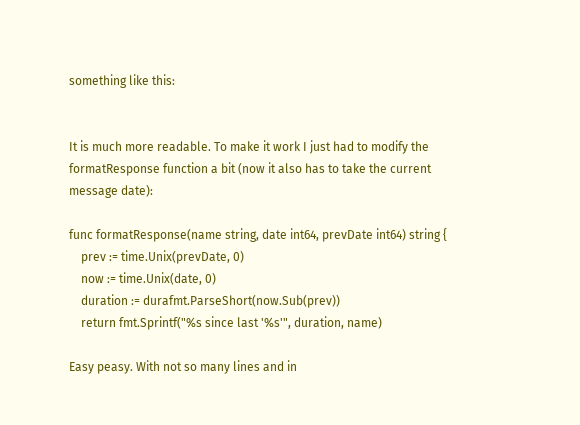something like this:


It is much more readable. To make it work I just had to modify the formatResponse function a bit (now it also has to take the current message date):

func formatResponse(name string, date int64, prevDate int64) string {
    prev := time.Unix(prevDate, 0)
    now := time.Unix(date, 0)
    duration := durafmt.ParseShort(now.Sub(prev))
    return fmt.Sprintf("%s since last '%s'", duration, name)

Easy peasy. With not so many lines and in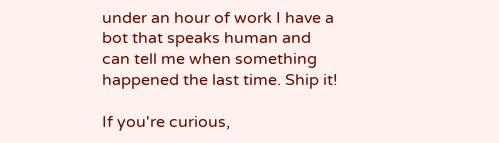under an hour of work I have a bot that speaks human and can tell me when something happened the last time. Ship it!

If you're curious,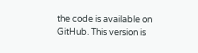the code is available on GitHub. This version is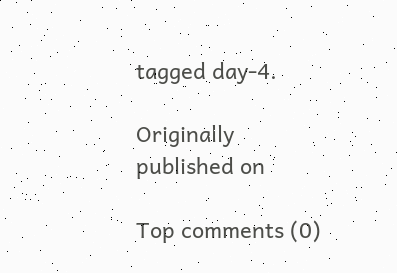tagged day-4.

Originally published on

Top comments (0)